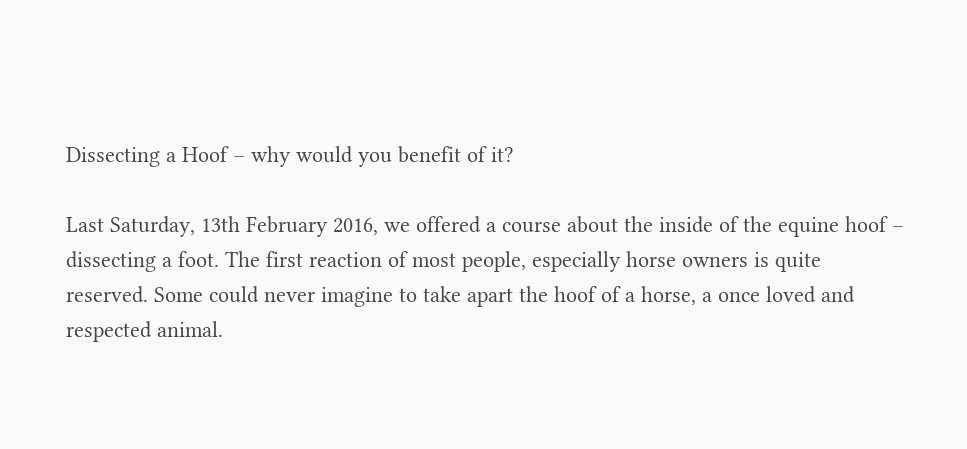Dissecting a Hoof – why would you benefit of it?

Last Saturday, 13th February 2016, we offered a course about the inside of the equine hoof – dissecting a foot. The first reaction of most people, especially horse owners is quite reserved. Some could never imagine to take apart the hoof of a horse, a once loved and respected animal.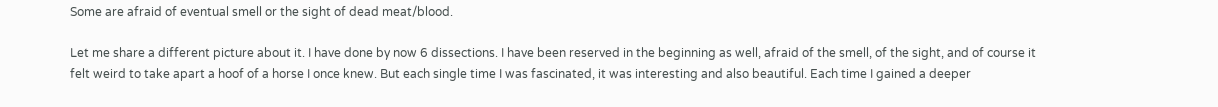Some are afraid of eventual smell or the sight of dead meat/blood.

Let me share a different picture about it. I have done by now 6 dissections. I have been reserved in the beginning as well, afraid of the smell, of the sight, and of course it felt weird to take apart a hoof of a horse I once knew. But each single time I was fascinated, it was interesting and also beautiful. Each time I gained a deeper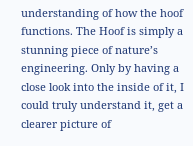understanding of how the hoof functions. The Hoof is simply a stunning piece of nature’s engineering. Only by having a close look into the inside of it, I could truly understand it, get a clearer picture of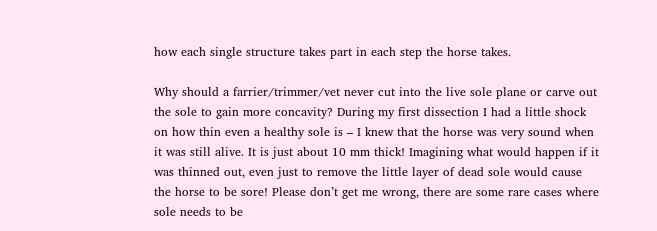how each single structure takes part in each step the horse takes.

Why should a farrier/trimmer/vet never cut into the live sole plane or carve out the sole to gain more concavity? During my first dissection I had a little shock on how thin even a healthy sole is – I knew that the horse was very sound when it was still alive. It is just about 10 mm thick! Imagining what would happen if it was thinned out, even just to remove the little layer of dead sole would cause the horse to be sore! Please don’t get me wrong, there are some rare cases where sole needs to be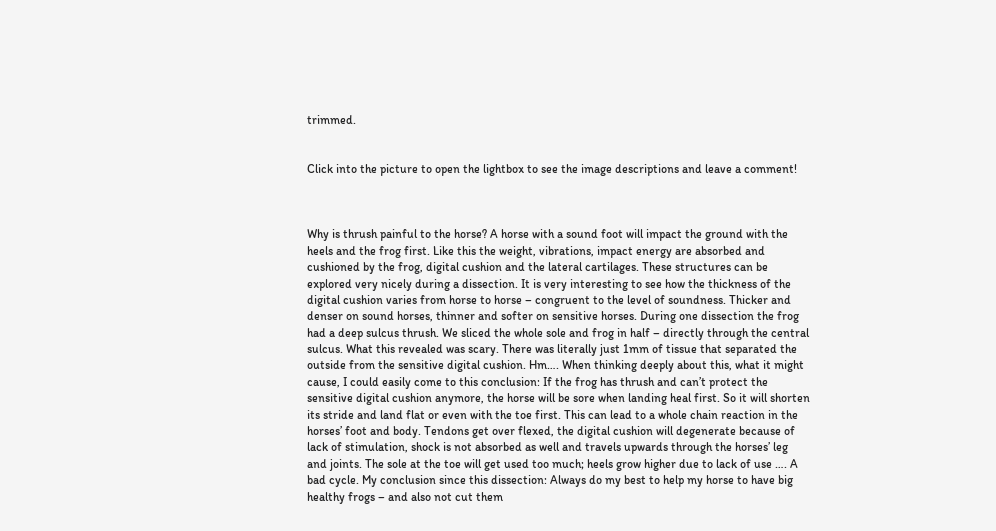trimmed.


Click into the picture to open the lightbox to see the image descriptions and leave a comment!



Why is thrush painful to the horse? A horse with a sound foot will impact the ground with the heels and the frog first. Like this the weight, vibrations, impact energy are absorbed and cushioned by the frog, digital cushion and the lateral cartilages. These structures can be explored very nicely during a dissection. It is very interesting to see how the thickness of the digital cushion varies from horse to horse – congruent to the level of soundness. Thicker and denser on sound horses, thinner and softer on sensitive horses. During one dissection the frog had a deep sulcus thrush. We sliced the whole sole and frog in half – directly through the central sulcus. What this revealed was scary. There was literally just 1mm of tissue that separated the outside from the sensitive digital cushion. Hm…. When thinking deeply about this, what it might cause, I could easily come to this conclusion: If the frog has thrush and can’t protect the sensitive digital cushion anymore, the horse will be sore when landing heal first. So it will shorten its stride and land flat or even with the toe first. This can lead to a whole chain reaction in the horses’ foot and body. Tendons get over flexed, the digital cushion will degenerate because of lack of stimulation, shock is not absorbed as well and travels upwards through the horses’ leg and joints. The sole at the toe will get used too much; heels grow higher due to lack of use …. A bad cycle. My conclusion since this dissection: Always do my best to help my horse to have big healthy frogs – and also not cut them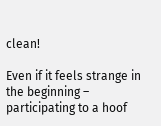clean!

Even if it feels strange in the beginning – participating to a hoof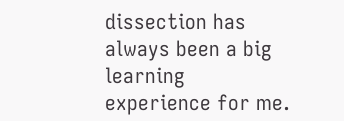dissection has always been a big learning experience for me.